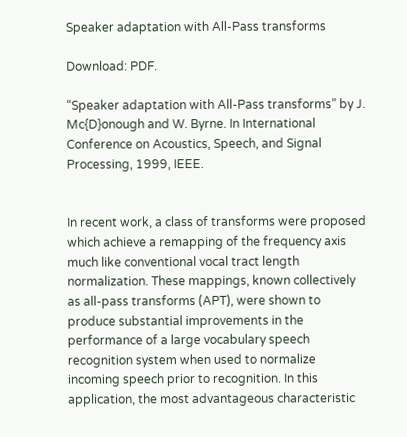Speaker adaptation with All-Pass transforms

Download: PDF.

“Speaker adaptation with All-Pass transforms” by J. Mc{D}onough and W. Byrne. In International Conference on Acoustics, Speech, and Signal Processing, 1999, IEEE.


In recent work, a class of transforms were proposed which achieve a remapping of the frequency axis much like conventional vocal tract length normalization. These mappings, known collectively as all-pass transforms (APT), were shown to produce substantial improvements in the performance of a large vocabulary speech recognition system when used to normalize incoming speech prior to recognition. In this application, the most advantageous characteristic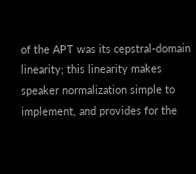of the APT was its cepstral-domain linearity; this linearity makes speaker normalization simple to implement, and provides for the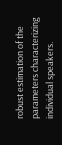robust estimation of the parameters characterizing individual speakers.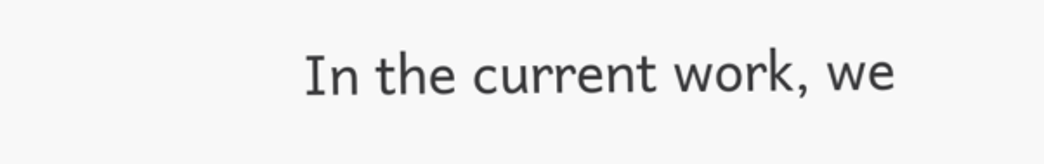In the current work, we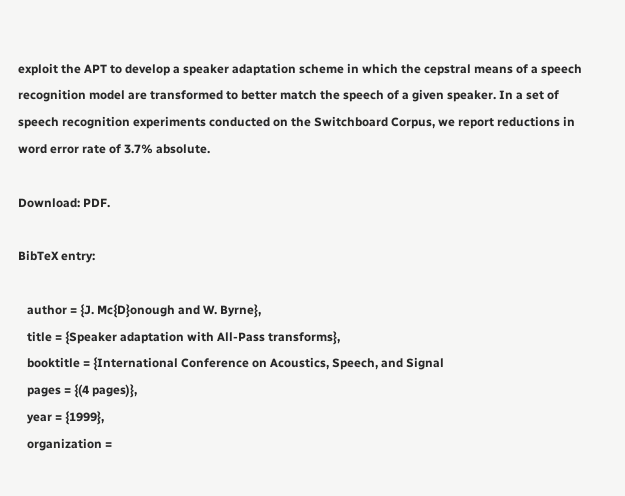exploit the APT to develop a speaker adaptation scheme in which the cepstral means of a speech recognition model are transformed to better match the speech of a given speaker. In a set of speech recognition experiments conducted on the Switchboard Corpus, we report reductions in word error rate of 3.7% absolute.

Download: PDF.

BibTeX entry:

   author = {J. Mc{D}onough and W. Byrne},
   title = {Speaker adaptation with All-Pass transforms},
   booktitle = {International Conference on Acoustics, Speech, and Signal
   pages = {(4 pages)},
   year = {1999},
   organization =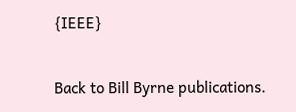{IEEE}

Back to Bill Byrne publications.